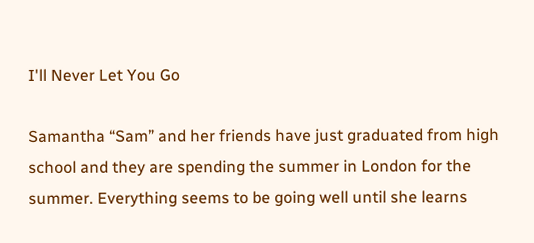I'll Never Let You Go

Samantha “Sam” and her friends have just graduated from high school and they are spending the summer in London for the summer. Everything seems to be going well until she learns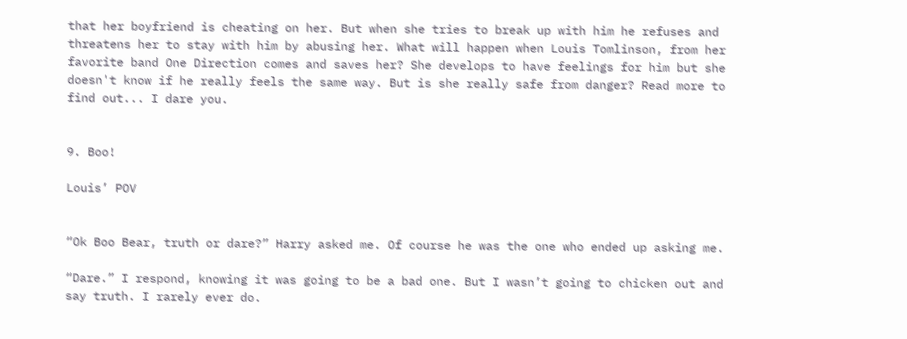that her boyfriend is cheating on her. But when she tries to break up with him he refuses and threatens her to stay with him by abusing her. What will happen when Louis Tomlinson, from her favorite band One Direction comes and saves her? She develops to have feelings for him but she doesn't know if he really feels the same way. But is she really safe from danger? Read more to find out... I dare you.


9. Boo!

Louis’ POV


“Ok Boo Bear, truth or dare?” Harry asked me. Of course he was the one who ended up asking me.

“Dare.” I respond, knowing it was going to be a bad one. But I wasn’t going to chicken out and say truth. I rarely ever do.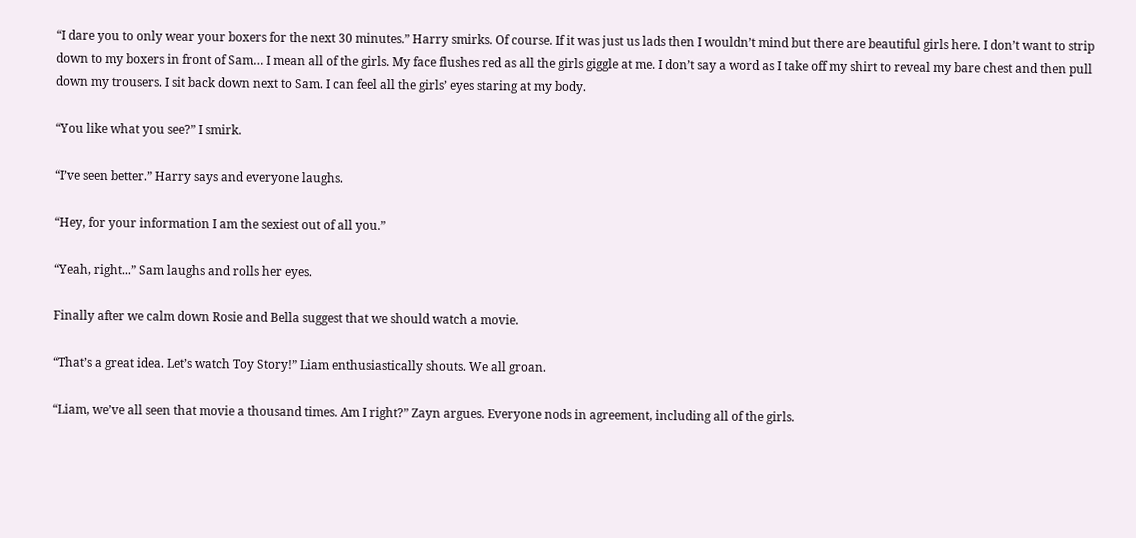“I dare you to only wear your boxers for the next 30 minutes.” Harry smirks. Of course. If it was just us lads then I wouldn’t mind but there are beautiful girls here. I don’t want to strip down to my boxers in front of Sam… I mean all of the girls. My face flushes red as all the girls giggle at me. I don’t say a word as I take off my shirt to reveal my bare chest and then pull down my trousers. I sit back down next to Sam. I can feel all the girls’ eyes staring at my body.

“You like what you see?” I smirk.

“I’ve seen better.” Harry says and everyone laughs.

“Hey, for your information I am the sexiest out of all you.”

“Yeah, right...” Sam laughs and rolls her eyes.

Finally after we calm down Rosie and Bella suggest that we should watch a movie.

“That’s a great idea. Let’s watch Toy Story!” Liam enthusiastically shouts. We all groan.

“Liam, we’ve all seen that movie a thousand times. Am I right?” Zayn argues. Everyone nods in agreement, including all of the girls.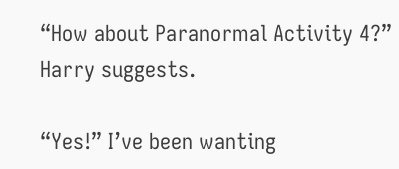“How about Paranormal Activity 4?” Harry suggests.

“Yes!” I’ve been wanting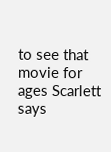to see that movie for ages Scarlett says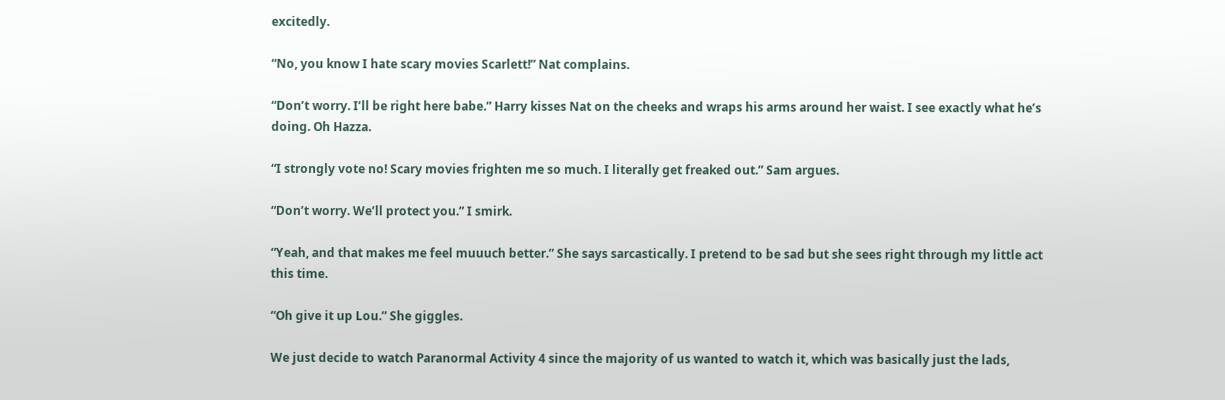excitedly.

“No, you know I hate scary movies Scarlett!” Nat complains.

“Don’t worry. I’ll be right here babe.” Harry kisses Nat on the cheeks and wraps his arms around her waist. I see exactly what he’s doing. Oh Hazza.

“I strongly vote no! Scary movies frighten me so much. I literally get freaked out.” Sam argues.

“Don’t worry. We’ll protect you.” I smirk.

“Yeah, and that makes me feel muuuch better.” She says sarcastically. I pretend to be sad but she sees right through my little act this time.

“Oh give it up Lou.” She giggles.

We just decide to watch Paranormal Activity 4 since the majority of us wanted to watch it, which was basically just the lads,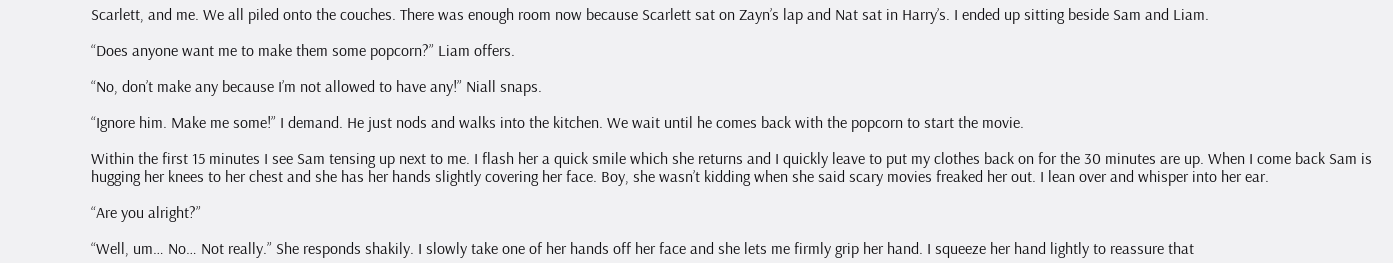Scarlett, and me. We all piled onto the couches. There was enough room now because Scarlett sat on Zayn’s lap and Nat sat in Harry’s. I ended up sitting beside Sam and Liam.

“Does anyone want me to make them some popcorn?” Liam offers.

“No, don’t make any because I’m not allowed to have any!” Niall snaps.

“Ignore him. Make me some!” I demand. He just nods and walks into the kitchen. We wait until he comes back with the popcorn to start the movie.

Within the first 15 minutes I see Sam tensing up next to me. I flash her a quick smile which she returns and I quickly leave to put my clothes back on for the 30 minutes are up. When I come back Sam is hugging her knees to her chest and she has her hands slightly covering her face. Boy, she wasn’t kidding when she said scary movies freaked her out. I lean over and whisper into her ear.

“Are you alright?”

“Well, um… No… Not really.” She responds shakily. I slowly take one of her hands off her face and she lets me firmly grip her hand. I squeeze her hand lightly to reassure that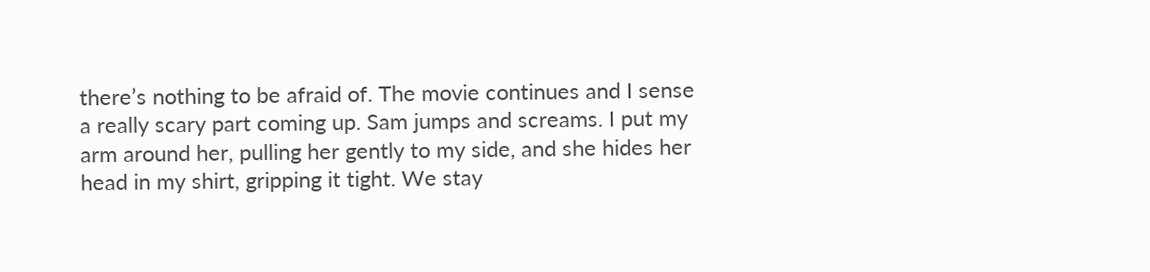there’s nothing to be afraid of. The movie continues and I sense a really scary part coming up. Sam jumps and screams. I put my arm around her, pulling her gently to my side, and she hides her head in my shirt, gripping it tight. We stay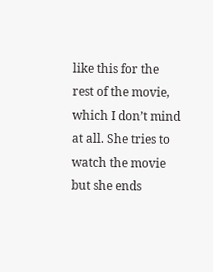like this for the rest of the movie, which I don’t mind at all. She tries to watch the movie but she ends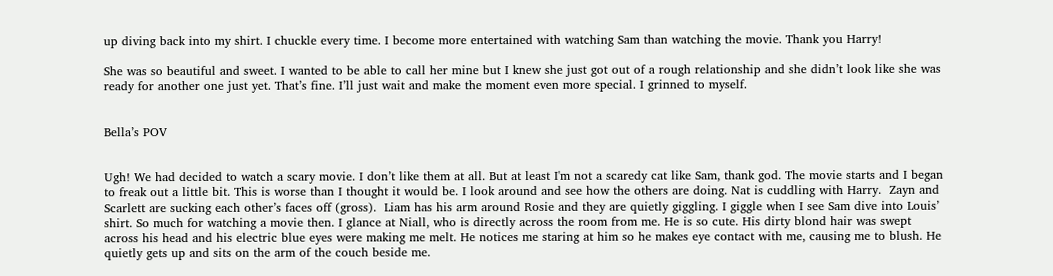up diving back into my shirt. I chuckle every time. I become more entertained with watching Sam than watching the movie. Thank you Harry!

She was so beautiful and sweet. I wanted to be able to call her mine but I knew she just got out of a rough relationship and she didn’t look like she was ready for another one just yet. That’s fine. I’ll just wait and make the moment even more special. I grinned to myself.


Bella’s POV


Ugh! We had decided to watch a scary movie. I don’t like them at all. But at least I'm not a scaredy cat like Sam, thank god. The movie starts and I began to freak out a little bit. This is worse than I thought it would be. I look around and see how the others are doing. Nat is cuddling with Harry.  Zayn and Scarlett are sucking each other’s faces off (gross).  Liam has his arm around Rosie and they are quietly giggling. I giggle when I see Sam dive into Louis’ shirt. So much for watching a movie then. I glance at Niall, who is directly across the room from me. He is so cute. His dirty blond hair was swept across his head and his electric blue eyes were making me melt. He notices me staring at him so he makes eye contact with me, causing me to blush. He quietly gets up and sits on the arm of the couch beside me.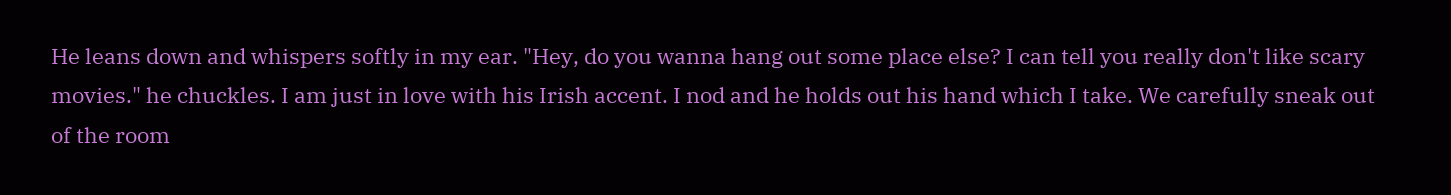He leans down and whispers softly in my ear. "Hey, do you wanna hang out some place else? I can tell you really don't like scary movies." he chuckles. I am just in love with his Irish accent. I nod and he holds out his hand which I take. We carefully sneak out of the room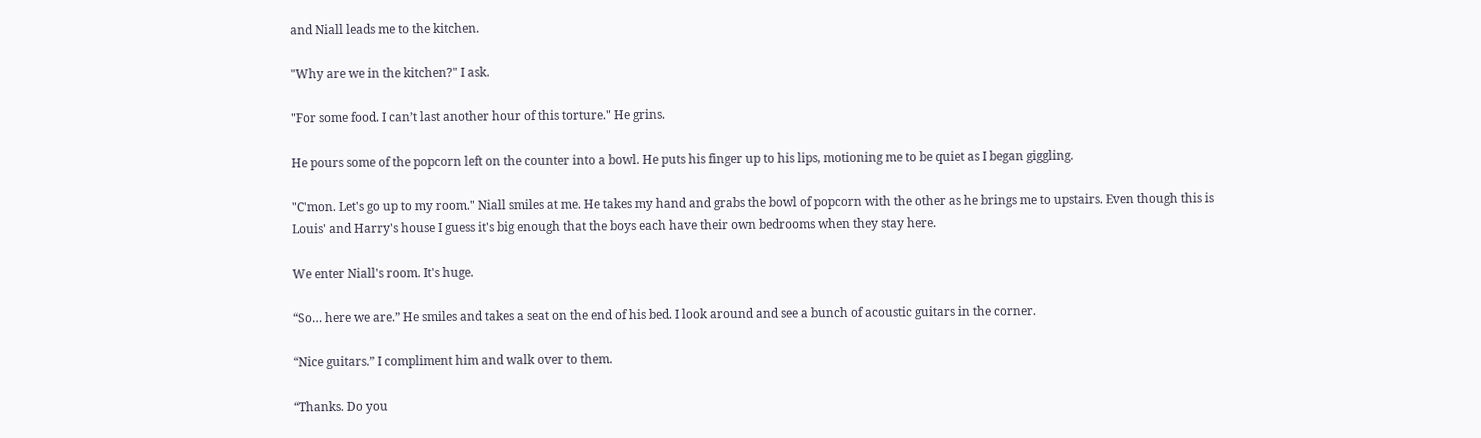and Niall leads me to the kitchen.

"Why are we in the kitchen?" I ask.

"For some food. I can’t last another hour of this torture." He grins.

He pours some of the popcorn left on the counter into a bowl. He puts his finger up to his lips, motioning me to be quiet as I began giggling.

"C'mon. Let's go up to my room." Niall smiles at me. He takes my hand and grabs the bowl of popcorn with the other as he brings me to upstairs. Even though this is Louis' and Harry's house I guess it's big enough that the boys each have their own bedrooms when they stay here.

We enter Niall's room. It's huge.

“So… here we are.” He smiles and takes a seat on the end of his bed. I look around and see a bunch of acoustic guitars in the corner.

“Nice guitars.” I compliment him and walk over to them.

“Thanks. Do you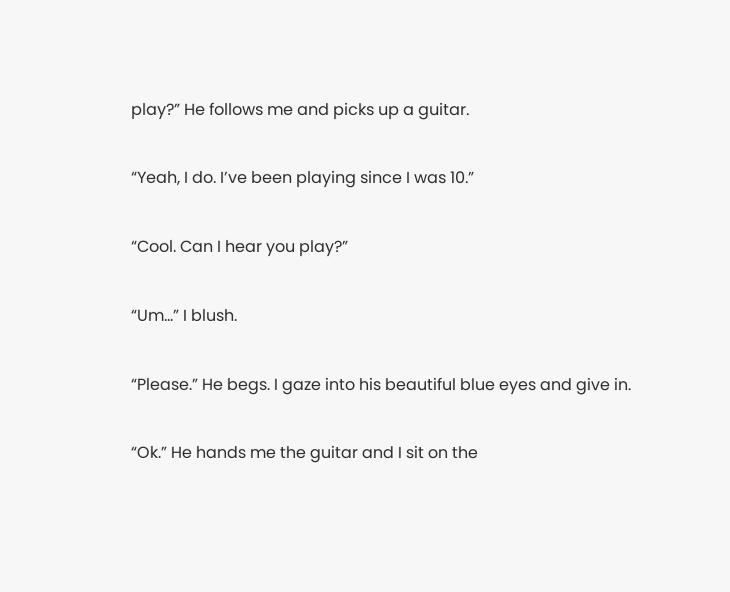play?” He follows me and picks up a guitar.

“Yeah, I do. I’ve been playing since I was 10.”

“Cool. Can I hear you play?”

“Um…” I blush.

“Please.” He begs. I gaze into his beautiful blue eyes and give in.

“Ok.” He hands me the guitar and I sit on the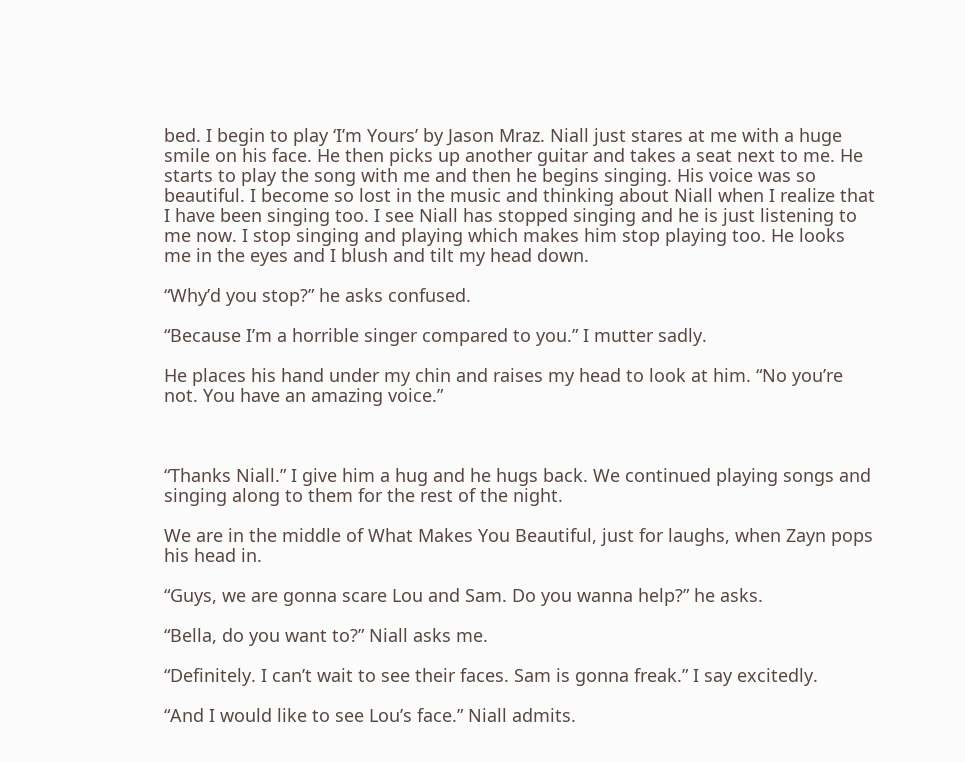bed. I begin to play ‘I’m Yours’ by Jason Mraz. Niall just stares at me with a huge smile on his face. He then picks up another guitar and takes a seat next to me. He starts to play the song with me and then he begins singing. His voice was so beautiful. I become so lost in the music and thinking about Niall when I realize that I have been singing too. I see Niall has stopped singing and he is just listening to me now. I stop singing and playing which makes him stop playing too. He looks me in the eyes and I blush and tilt my head down.

“Why’d you stop?” he asks confused.

“Because I’m a horrible singer compared to you.” I mutter sadly.

He places his hand under my chin and raises my head to look at him. “No you’re not. You have an amazing voice.”



“Thanks Niall.” I give him a hug and he hugs back. We continued playing songs and singing along to them for the rest of the night.

We are in the middle of What Makes You Beautiful, just for laughs, when Zayn pops his head in.

“Guys, we are gonna scare Lou and Sam. Do you wanna help?” he asks.

“Bella, do you want to?” Niall asks me.

“Definitely. I can’t wait to see their faces. Sam is gonna freak.” I say excitedly.

“And I would like to see Lou’s face.” Niall admits.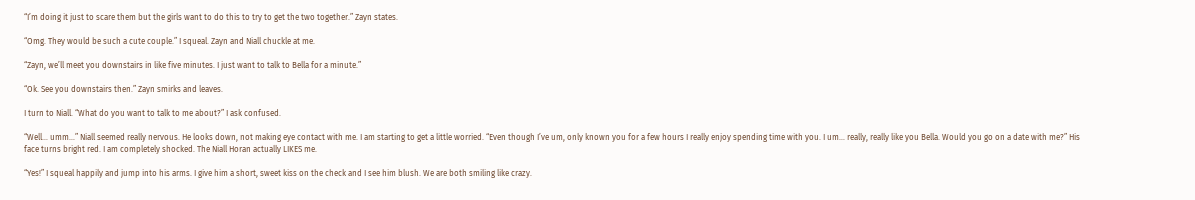“I’m doing it just to scare them but the girls want to do this to try to get the two together.” Zayn states.

“Omg. They would be such a cute couple.” I squeal. Zayn and Niall chuckle at me.

“Zayn, we’ll meet you downstairs in like five minutes. I just want to talk to Bella for a minute.”

“Ok. See you downstairs then.” Zayn smirks and leaves.

I turn to Niall. “What do you want to talk to me about?” I ask confused.

“Well… umm…” Niall seemed really nervous. He looks down, not making eye contact with me. I am starting to get a little worried. “Even though I’ve um, only known you for a few hours I really enjoy spending time with you. I um… really, really like you Bella. Would you go on a date with me?” His face turns bright red. I am completely shocked. The Niall Horan actually LIKES me.

“Yes!” I squeal happily and jump into his arms. I give him a short, sweet kiss on the check and I see him blush. We are both smiling like crazy.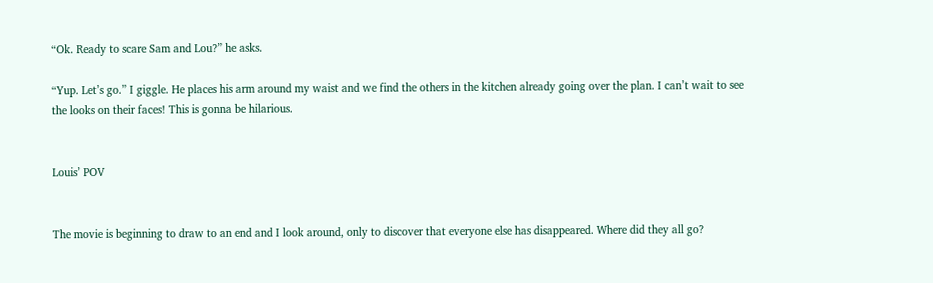“Ok. Ready to scare Sam and Lou?” he asks.

“Yup. Let’s go.” I giggle. He places his arm around my waist and we find the others in the kitchen already going over the plan. I can’t wait to see the looks on their faces! This is gonna be hilarious.


Louis’ POV


The movie is beginning to draw to an end and I look around, only to discover that everyone else has disappeared. Where did they all go?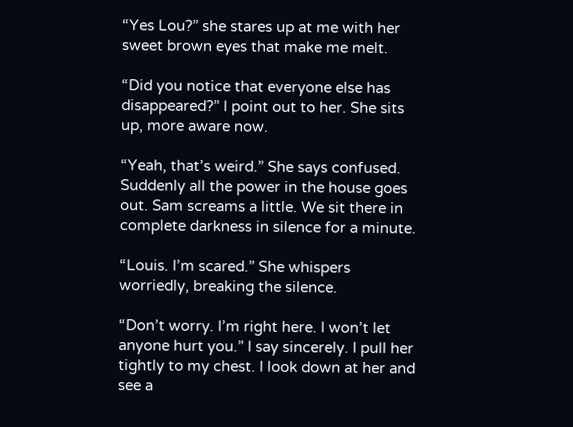“Yes Lou?” she stares up at me with her sweet brown eyes that make me melt.

“Did you notice that everyone else has disappeared?” I point out to her. She sits up, more aware now.

“Yeah, that’s weird.” She says confused. Suddenly all the power in the house goes out. Sam screams a little. We sit there in complete darkness in silence for a minute.

“Louis. I’m scared.” She whispers worriedly, breaking the silence.

“Don’t worry. I’m right here. I won’t let anyone hurt you.” I say sincerely. I pull her tightly to my chest. I look down at her and see a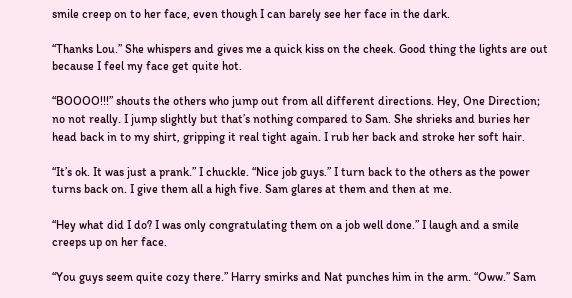smile creep on to her face, even though I can barely see her face in the dark.

“Thanks Lou.” She whispers and gives me a quick kiss on the cheek. Good thing the lights are out because I feel my face get quite hot.

“BOOOO!!!” shouts the others who jump out from all different directions. Hey, One Direction; no not really. I jump slightly but that’s nothing compared to Sam. She shrieks and buries her head back in to my shirt, gripping it real tight again. I rub her back and stroke her soft hair.

“It’s ok. It was just a prank.” I chuckle. “Nice job guys.” I turn back to the others as the power turns back on. I give them all a high five. Sam glares at them and then at me.

“Hey what did I do? I was only congratulating them on a job well done.” I laugh and a smile creeps up on her face.

“You guys seem quite cozy there.” Harry smirks and Nat punches him in the arm. “Oww.” Sam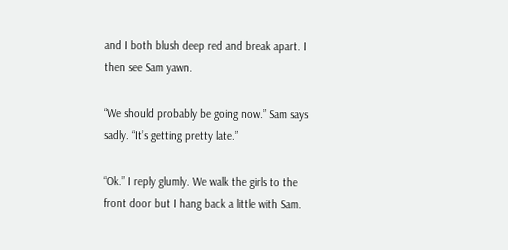and I both blush deep red and break apart. I then see Sam yawn.

“We should probably be going now.” Sam says sadly. “It’s getting pretty late.”

“Ok.” I reply glumly. We walk the girls to the front door but I hang back a little with Sam.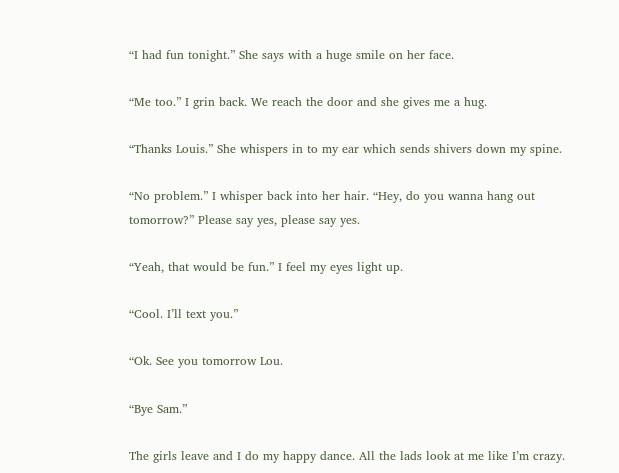“I had fun tonight.” She says with a huge smile on her face.

“Me too.” I grin back. We reach the door and she gives me a hug.

“Thanks Louis.” She whispers in to my ear which sends shivers down my spine.

“No problem.” I whisper back into her hair. “Hey, do you wanna hang out tomorrow?” Please say yes, please say yes.

“Yeah, that would be fun.” I feel my eyes light up.

“Cool. I’ll text you.”

“Ok. See you tomorrow Lou.

“Bye Sam.”

The girls leave and I do my happy dance. All the lads look at me like I’m crazy.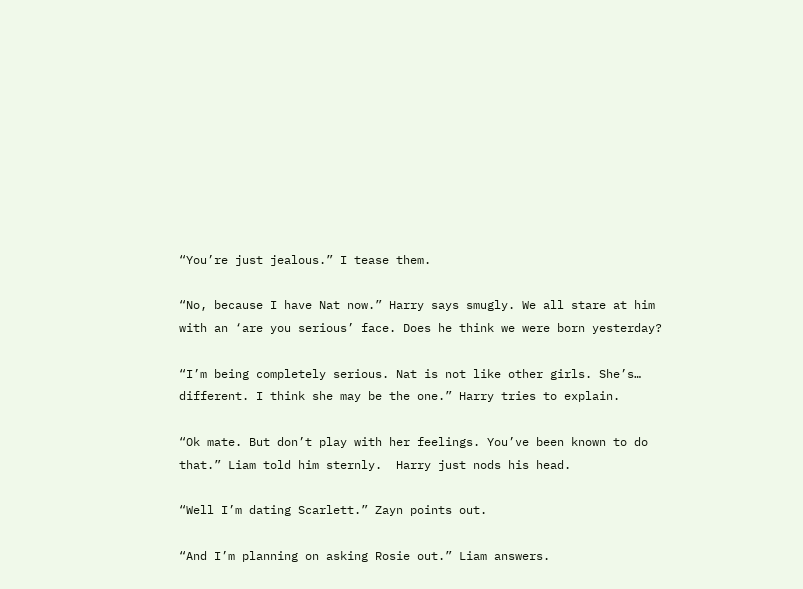“You’re just jealous.” I tease them.

“No, because I have Nat now.” Harry says smugly. We all stare at him with an ‘are you serious’ face. Does he think we were born yesterday?

“I’m being completely serious. Nat is not like other girls. She’s… different. I think she may be the one.” Harry tries to explain.

“Ok mate. But don’t play with her feelings. You’ve been known to do that.” Liam told him sternly.  Harry just nods his head.

“Well I’m dating Scarlett.” Zayn points out.

“And I’m planning on asking Rosie out.” Liam answers.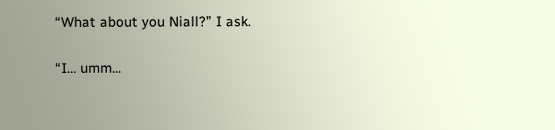“What about you Niall?” I ask.

“I… umm...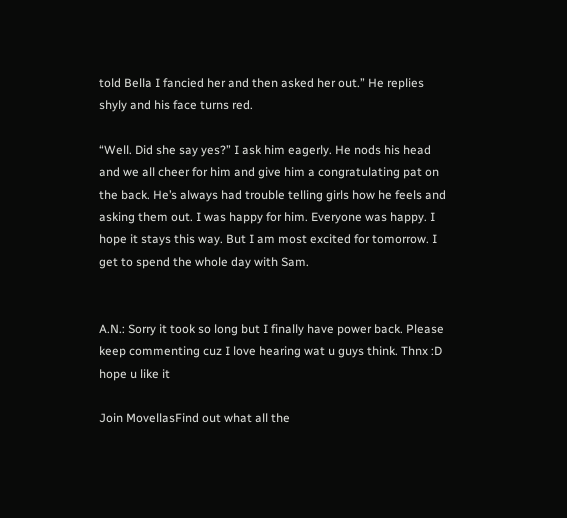told Bella I fancied her and then asked her out.” He replies shyly and his face turns red.

“Well. Did she say yes?” I ask him eagerly. He nods his head and we all cheer for him and give him a congratulating pat on the back. He’s always had trouble telling girls how he feels and asking them out. I was happy for him. Everyone was happy. I hope it stays this way. But I am most excited for tomorrow. I get to spend the whole day with Sam.


A.N.: Sorry it took so long but I finally have power back. Please keep commenting cuz I love hearing wat u guys think. Thnx :D hope u like it

Join MovellasFind out what all the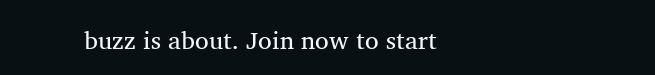buzz is about. Join now to start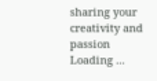sharing your creativity and passion
Loading ...